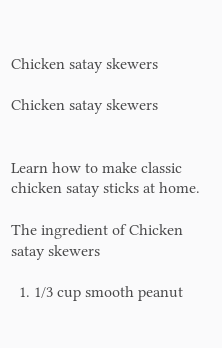Chicken satay skewers

Chicken satay skewers


Learn how to make classic chicken satay sticks at home.

The ingredient of Chicken satay skewers

  1. 1/3 cup smooth peanut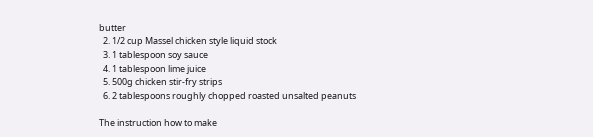butter
  2. 1/2 cup Massel chicken style liquid stock
  3. 1 tablespoon soy sauce
  4. 1 tablespoon lime juice
  5. 500g chicken stir-fry strips
  6. 2 tablespoons roughly chopped roasted unsalted peanuts

The instruction how to make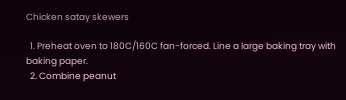Chicken satay skewers

  1. Preheat oven to 180C/160C fan-forced. Line a large baking tray with baking paper.
  2. Combine peanut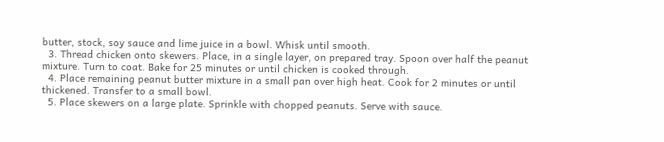butter, stock, soy sauce and lime juice in a bowl. Whisk until smooth.
  3. Thread chicken onto skewers. Place, in a single layer, on prepared tray. Spoon over half the peanut mixture. Turn to coat. Bake for 25 minutes or until chicken is cooked through.
  4. Place remaining peanut butter mixture in a small pan over high heat. Cook for 2 minutes or until thickened. Transfer to a small bowl.
  5. Place skewers on a large plate. Sprinkle with chopped peanuts. Serve with sauce.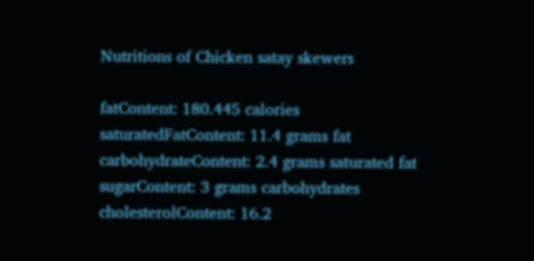Nutritions of Chicken satay skewers

fatContent: 180.445 calories
saturatedFatContent: 11.4 grams fat
carbohydrateContent: 2.4 grams saturated fat
sugarContent: 3 grams carbohydrates
cholesterolContent: 16.2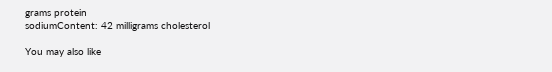grams protein
sodiumContent: 42 milligrams cholesterol

You may also like